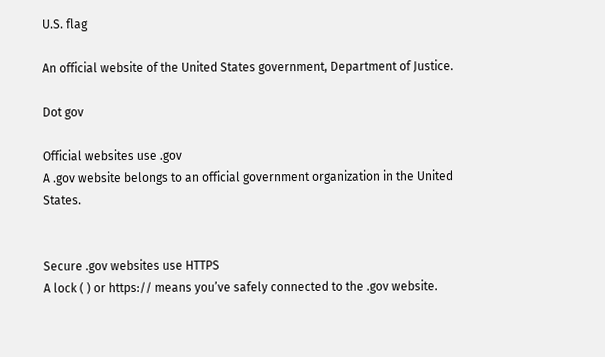U.S. flag

An official website of the United States government, Department of Justice.

Dot gov

Official websites use .gov
A .gov website belongs to an official government organization in the United States.


Secure .gov websites use HTTPS
A lock ( ) or https:// means you’ve safely connected to the .gov website.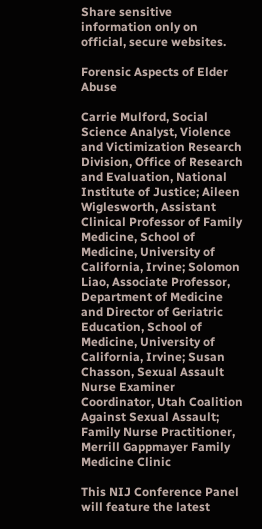Share sensitive information only on official, secure websites.

Forensic Aspects of Elder Abuse

Carrie Mulford, Social Science Analyst, Violence and Victimization Research Division, Office of Research and Evaluation, National Institute of Justice; Aileen Wiglesworth, Assistant Clinical Professor of Family Medicine, School of Medicine, University of California, Irvine; Solomon Liao, Associate Professor, Department of Medicine and Director of Geriatric Education, School of Medicine, University of California, Irvine; Susan Chasson, Sexual Assault Nurse Examiner Coordinator, Utah Coalition Against Sexual Assault; Family Nurse Practitioner, Merrill Gappmayer Family Medicine Clinic

This NIJ Conference Panel will feature the latest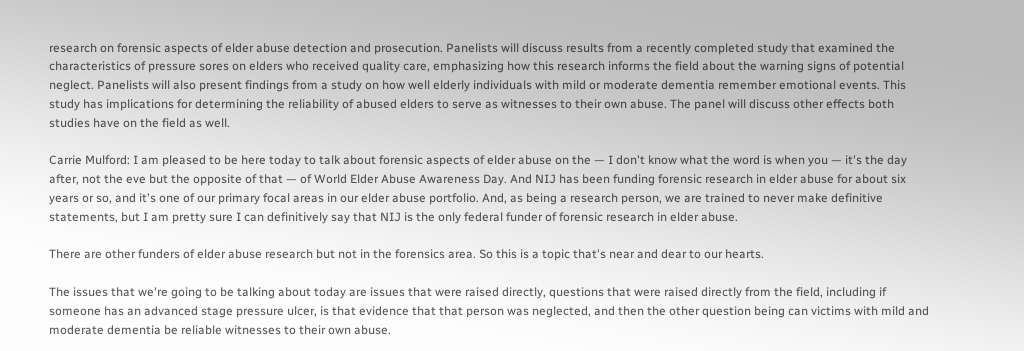research on forensic aspects of elder abuse detection and prosecution. Panelists will discuss results from a recently completed study that examined the characteristics of pressure sores on elders who received quality care, emphasizing how this research informs the field about the warning signs of potential neglect. Panelists will also present findings from a study on how well elderly individuals with mild or moderate dementia remember emotional events. This study has implications for determining the reliability of abused elders to serve as witnesses to their own abuse. The panel will discuss other effects both studies have on the field as well.

Carrie Mulford: I am pleased to be here today to talk about forensic aspects of elder abuse on the — I don't know what the word is when you — it's the day after, not the eve but the opposite of that — of World Elder Abuse Awareness Day. And NIJ has been funding forensic research in elder abuse for about six years or so, and it's one of our primary focal areas in our elder abuse portfolio. And, as being a research person, we are trained to never make definitive statements, but I am pretty sure I can definitively say that NIJ is the only federal funder of forensic research in elder abuse.

There are other funders of elder abuse research but not in the forensics area. So this is a topic that's near and dear to our hearts.

The issues that we're going to be talking about today are issues that were raised directly, questions that were raised directly from the field, including if someone has an advanced stage pressure ulcer, is that evidence that that person was neglected, and then the other question being can victims with mild and moderate dementia be reliable witnesses to their own abuse.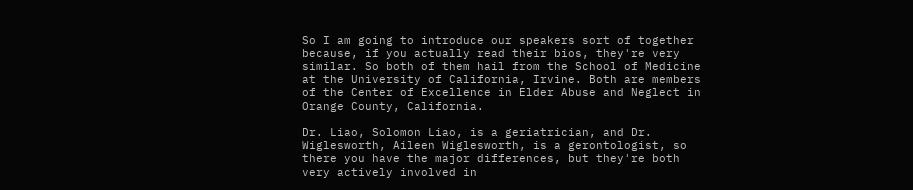So I am going to introduce our speakers sort of together because, if you actually read their bios, they're very similar. So both of them hail from the School of Medicine at the University of California, Irvine. Both are members of the Center of Excellence in Elder Abuse and Neglect in Orange County, California.

Dr. Liao, Solomon Liao, is a geriatrician, and Dr. Wiglesworth, Aileen Wiglesworth, is a gerontologist, so there you have the major differences, but they're both very actively involved in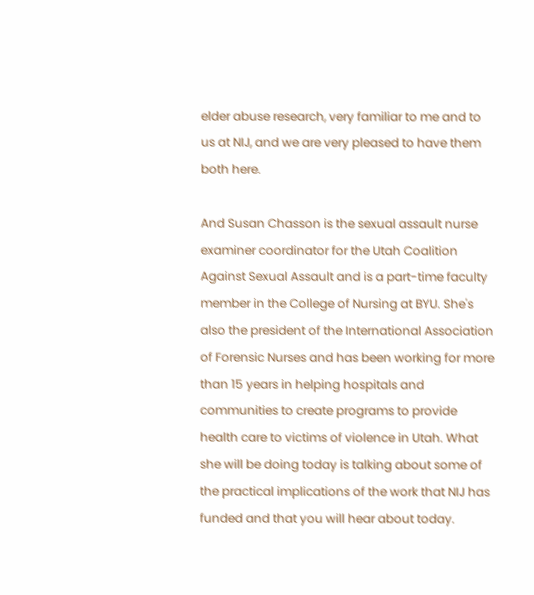elder abuse research, very familiar to me and to us at NIJ, and we are very pleased to have them both here.

And Susan Chasson is the sexual assault nurse examiner coordinator for the Utah Coalition Against Sexual Assault and is a part-time faculty member in the College of Nursing at BYU. She's also the president of the International Association of Forensic Nurses and has been working for more than 15 years in helping hospitals and communities to create programs to provide health care to victims of violence in Utah. What she will be doing today is talking about some of the practical implications of the work that NIJ has funded and that you will hear about today.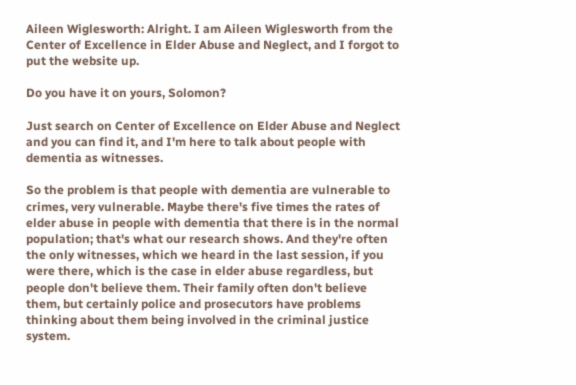Aileen Wiglesworth: Alright. I am Aileen Wiglesworth from the Center of Excellence in Elder Abuse and Neglect, and I forgot to put the website up.

Do you have it on yours, Solomon?

Just search on Center of Excellence on Elder Abuse and Neglect and you can find it, and I'm here to talk about people with dementia as witnesses.

So the problem is that people with dementia are vulnerable to crimes, very vulnerable. Maybe there's five times the rates of elder abuse in people with dementia that there is in the normal population; that's what our research shows. And they're often the only witnesses, which we heard in the last session, if you were there, which is the case in elder abuse regardless, but people don't believe them. Their family often don't believe them, but certainly police and prosecutors have problems thinking about them being involved in the criminal justice system.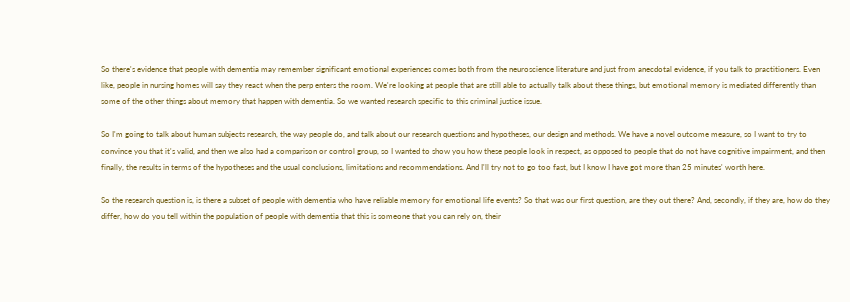So there's evidence that people with dementia may remember significant emotional experiences comes both from the neuroscience literature and just from anecdotal evidence, if you talk to practitioners. Even like, people in nursing homes will say they react when the perp enters the room. We're looking at people that are still able to actually talk about these things, but emotional memory is mediated differently than some of the other things about memory that happen with dementia. So we wanted research specific to this criminal justice issue.

So I'm going to talk about human subjects research, the way people do, and talk about our research questions and hypotheses, our design and methods. We have a novel outcome measure, so I want to try to convince you that it's valid, and then we also had a comparison or control group, so I wanted to show you how these people look in respect, as opposed to people that do not have cognitive impairment, and then finally, the results in terms of the hypotheses and the usual conclusions, limitations and recommendations. And I'll try not to go too fast, but I know I have got more than 25 minutes' worth here.

So the research question is, is there a subset of people with dementia who have reliable memory for emotional life events? So that was our first question, are they out there? And, secondly, if they are, how do they differ, how do you tell within the population of people with dementia that this is someone that you can rely on, their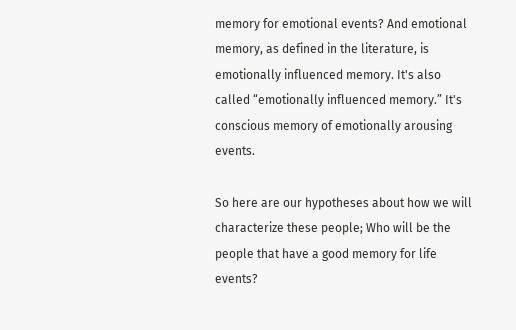memory for emotional events? And emotional memory, as defined in the literature, is emotionally influenced memory. It's also called “emotionally influenced memory.” It's conscious memory of emotionally arousing events.

So here are our hypotheses about how we will characterize these people; Who will be the people that have a good memory for life events?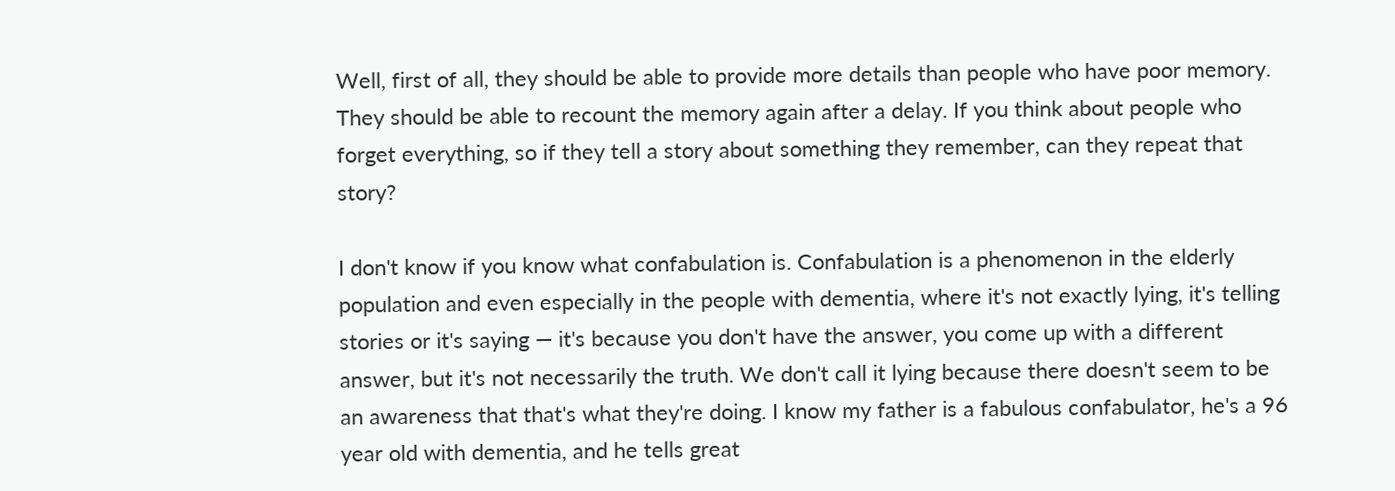Well, first of all, they should be able to provide more details than people who have poor memory. They should be able to recount the memory again after a delay. If you think about people who forget everything, so if they tell a story about something they remember, can they repeat that story?

I don't know if you know what confabulation is. Confabulation is a phenomenon in the elderly population and even especially in the people with dementia, where it's not exactly lying, it's telling stories or it's saying — it's because you don't have the answer, you come up with a different answer, but it's not necessarily the truth. We don't call it lying because there doesn't seem to be an awareness that that's what they're doing. I know my father is a fabulous confabulator, he's a 96 year old with dementia, and he tells great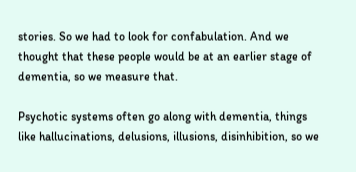stories. So we had to look for confabulation. And we thought that these people would be at an earlier stage of dementia, so we measure that.

Psychotic systems often go along with dementia, things like hallucinations, delusions, illusions, disinhibition, so we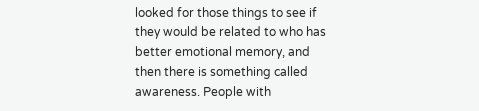looked for those things to see if they would be related to who has better emotional memory, and then there is something called awareness. People with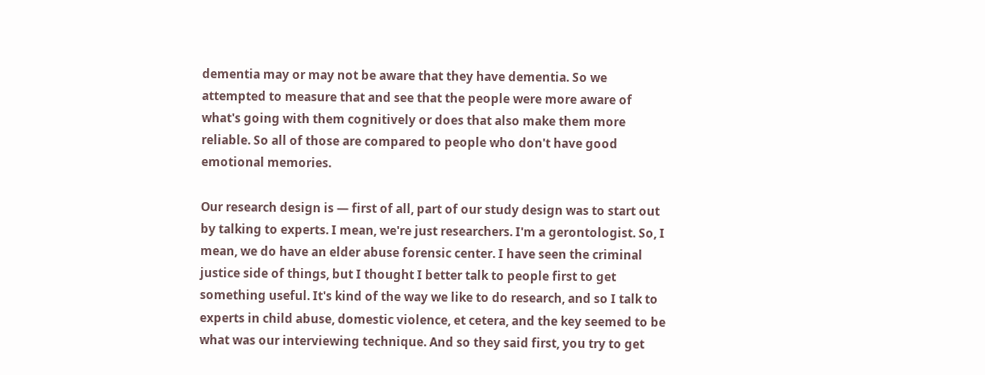dementia may or may not be aware that they have dementia. So we attempted to measure that and see that the people were more aware of what's going with them cognitively or does that also make them more reliable. So all of those are compared to people who don't have good emotional memories.

Our research design is — first of all, part of our study design was to start out by talking to experts. I mean, we're just researchers. I'm a gerontologist. So, I mean, we do have an elder abuse forensic center. I have seen the criminal justice side of things, but I thought I better talk to people first to get something useful. It's kind of the way we like to do research, and so I talk to experts in child abuse, domestic violence, et cetera, and the key seemed to be what was our interviewing technique. And so they said first, you try to get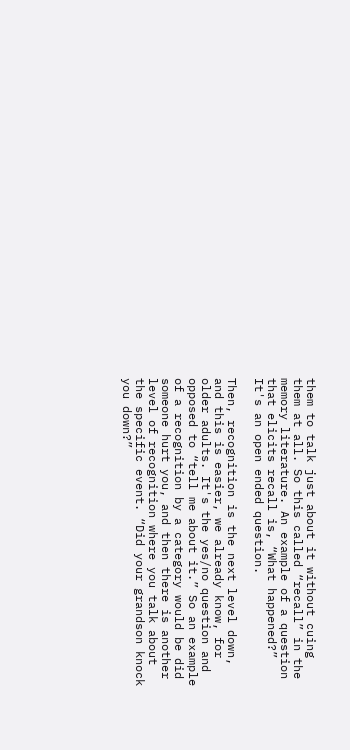them to talk just about it without cuing them at all. So this called “recall” in the memory literature. An example of a question that elicits recall is, “What happened?” It's an open ended question.

Then, recognition is the next level down, and this is easier, we already know, for older adults. It's the yes/no question and opposed to “tell me about it.” So an example of a recognition by a category would be did someone hurt you, and then there is another level of recognition where you talk about the specific event. “Did your grandson knock you down?”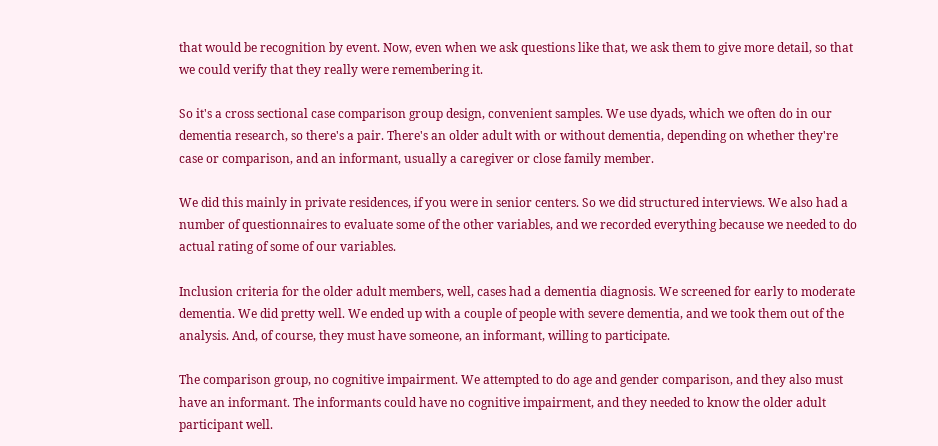that would be recognition by event. Now, even when we ask questions like that, we ask them to give more detail, so that we could verify that they really were remembering it.

So it's a cross sectional case comparison group design, convenient samples. We use dyads, which we often do in our dementia research, so there's a pair. There's an older adult with or without dementia, depending on whether they're case or comparison, and an informant, usually a caregiver or close family member.

We did this mainly in private residences, if you were in senior centers. So we did structured interviews. We also had a number of questionnaires to evaluate some of the other variables, and we recorded everything because we needed to do actual rating of some of our variables.

Inclusion criteria for the older adult members, well, cases had a dementia diagnosis. We screened for early to moderate dementia. We did pretty well. We ended up with a couple of people with severe dementia, and we took them out of the analysis. And, of course, they must have someone, an informant, willing to participate.

The comparison group, no cognitive impairment. We attempted to do age and gender comparison, and they also must have an informant. The informants could have no cognitive impairment, and they needed to know the older adult participant well.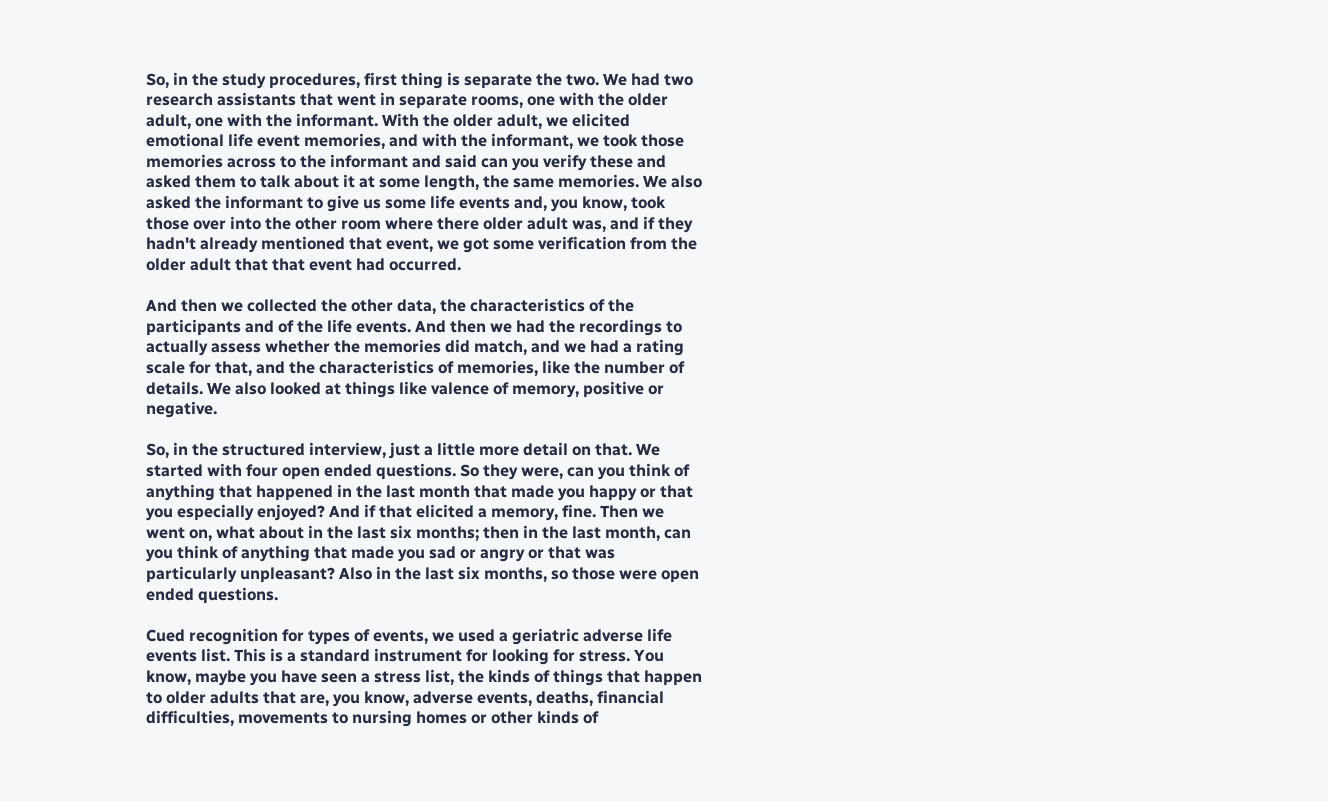So, in the study procedures, first thing is separate the two. We had two research assistants that went in separate rooms, one with the older adult, one with the informant. With the older adult, we elicited emotional life event memories, and with the informant, we took those memories across to the informant and said can you verify these and asked them to talk about it at some length, the same memories. We also asked the informant to give us some life events and, you know, took those over into the other room where there older adult was, and if they hadn't already mentioned that event, we got some verification from the older adult that that event had occurred.

And then we collected the other data, the characteristics of the participants and of the life events. And then we had the recordings to actually assess whether the memories did match, and we had a rating scale for that, and the characteristics of memories, like the number of details. We also looked at things like valence of memory, positive or negative.

So, in the structured interview, just a little more detail on that. We started with four open ended questions. So they were, can you think of anything that happened in the last month that made you happy or that you especially enjoyed? And if that elicited a memory, fine. Then we went on, what about in the last six months; then in the last month, can you think of anything that made you sad or angry or that was particularly unpleasant? Also in the last six months, so those were open ended questions.

Cued recognition for types of events, we used a geriatric adverse life events list. This is a standard instrument for looking for stress. You know, maybe you have seen a stress list, the kinds of things that happen to older adults that are, you know, adverse events, deaths, financial difficulties, movements to nursing homes or other kinds of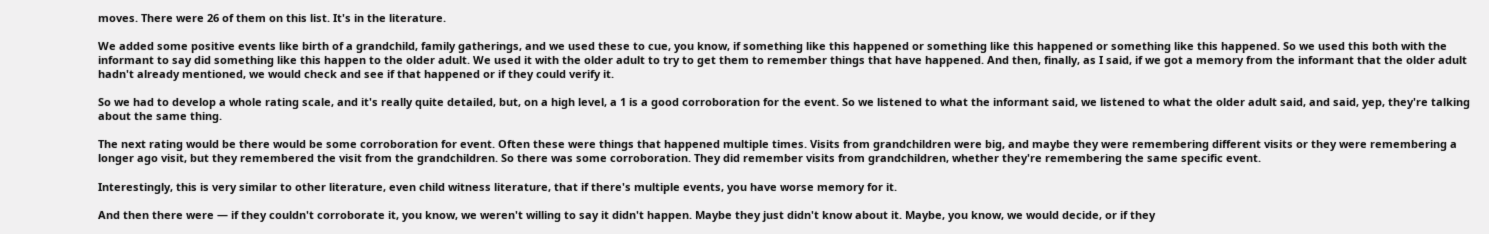moves. There were 26 of them on this list. It's in the literature.

We added some positive events like birth of a grandchild, family gatherings, and we used these to cue, you know, if something like this happened or something like this happened or something like this happened. So we used this both with the informant to say did something like this happen to the older adult. We used it with the older adult to try to get them to remember things that have happened. And then, finally, as I said, if we got a memory from the informant that the older adult hadn't already mentioned, we would check and see if that happened or if they could verify it.

So we had to develop a whole rating scale, and it's really quite detailed, but, on a high level, a 1 is a good corroboration for the event. So we listened to what the informant said, we listened to what the older adult said, and said, yep, they're talking about the same thing.

The next rating would be there would be some corroboration for event. Often these were things that happened multiple times. Visits from grandchildren were big, and maybe they were remembering different visits or they were remembering a longer ago visit, but they remembered the visit from the grandchildren. So there was some corroboration. They did remember visits from grandchildren, whether they're remembering the same specific event.

Interestingly, this is very similar to other literature, even child witness literature, that if there's multiple events, you have worse memory for it.

And then there were — if they couldn't corroborate it, you know, we weren't willing to say it didn't happen. Maybe they just didn't know about it. Maybe, you know, we would decide, or if they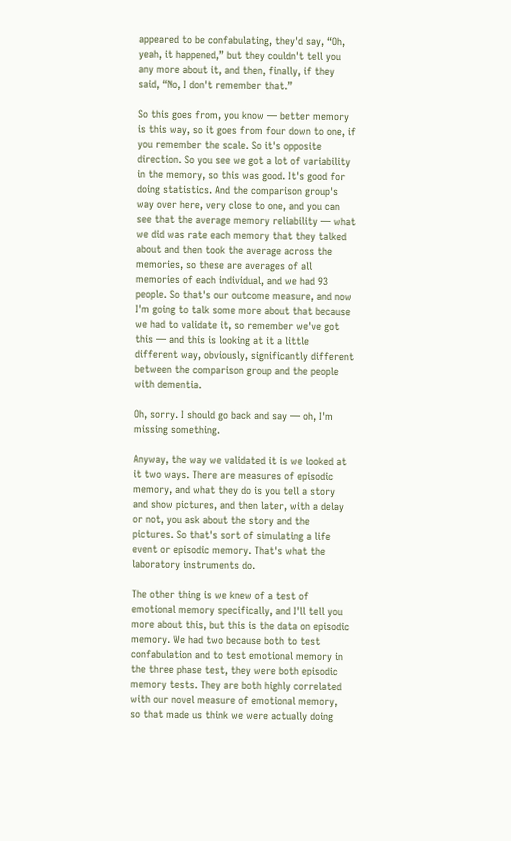appeared to be confabulating, they'd say, “Oh, yeah, it happened,” but they couldn't tell you any more about it, and then, finally, if they said, “No, I don't remember that.”

So this goes from, you know — better memory is this way, so it goes from four down to one, if you remember the scale. So it's opposite direction. So you see we got a lot of variability in the memory, so this was good. It's good for doing statistics. And the comparison group's way over here, very close to one, and you can see that the average memory reliability — what we did was rate each memory that they talked about and then took the average across the memories, so these are averages of all memories of each individual, and we had 93 people. So that's our outcome measure, and now I'm going to talk some more about that because we had to validate it, so remember we've got this — and this is looking at it a little different way, obviously, significantly different between the comparison group and the people with dementia.

Oh, sorry. I should go back and say — oh, I'm missing something.

Anyway, the way we validated it is we looked at it two ways. There are measures of episodic memory, and what they do is you tell a story and show pictures, and then later, with a delay or not, you ask about the story and the pictures. So that's sort of simulating a life event or episodic memory. That's what the laboratory instruments do.

The other thing is we knew of a test of emotional memory specifically, and I'll tell you more about this, but this is the data on episodic memory. We had two because both to test confabulation and to test emotional memory in the three phase test, they were both episodic memory tests. They are both highly correlated with our novel measure of emotional memory, so that made us think we were actually doing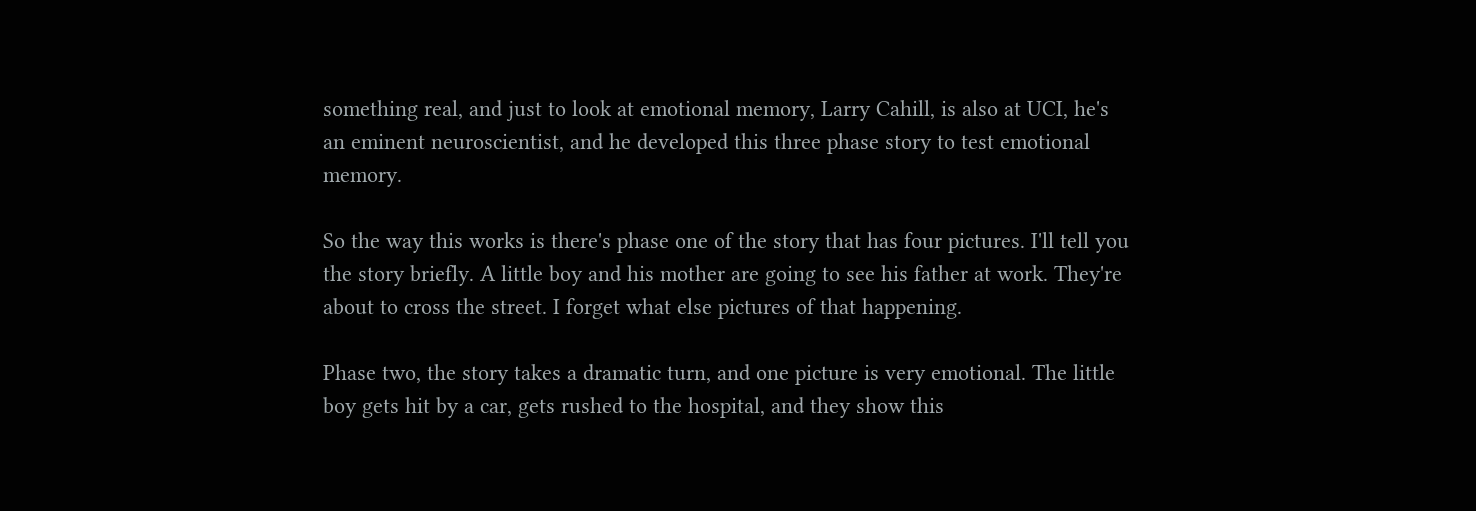something real, and just to look at emotional memory, Larry Cahill, is also at UCI, he's an eminent neuroscientist, and he developed this three phase story to test emotional memory.

So the way this works is there's phase one of the story that has four pictures. I'll tell you the story briefly. A little boy and his mother are going to see his father at work. They're about to cross the street. I forget what else pictures of that happening.

Phase two, the story takes a dramatic turn, and one picture is very emotional. The little boy gets hit by a car, gets rushed to the hospital, and they show this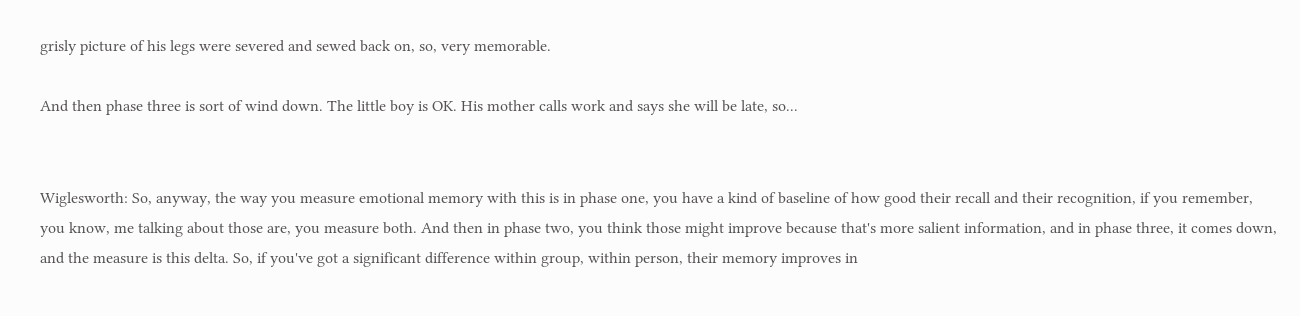grisly picture of his legs were severed and sewed back on, so, very memorable.

And then phase three is sort of wind down. The little boy is OK. His mother calls work and says she will be late, so...


Wiglesworth: So, anyway, the way you measure emotional memory with this is in phase one, you have a kind of baseline of how good their recall and their recognition, if you remember, you know, me talking about those are, you measure both. And then in phase two, you think those might improve because that's more salient information, and in phase three, it comes down, and the measure is this delta. So, if you've got a significant difference within group, within person, their memory improves in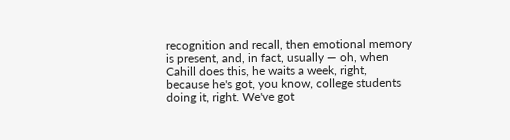recognition and recall, then emotional memory is present, and, in fact, usually — oh, when Cahill does this, he waits a week, right, because he's got, you know, college students doing it, right. We've got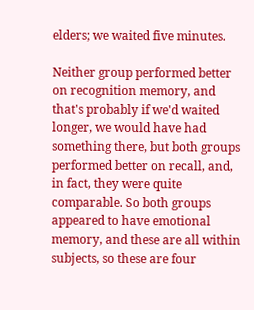elders; we waited five minutes.

Neither group performed better on recognition memory, and that's probably if we'd waited longer, we would have had something there, but both groups performed better on recall, and, in fact, they were quite comparable. So both groups appeared to have emotional memory, and these are all within subjects, so these are four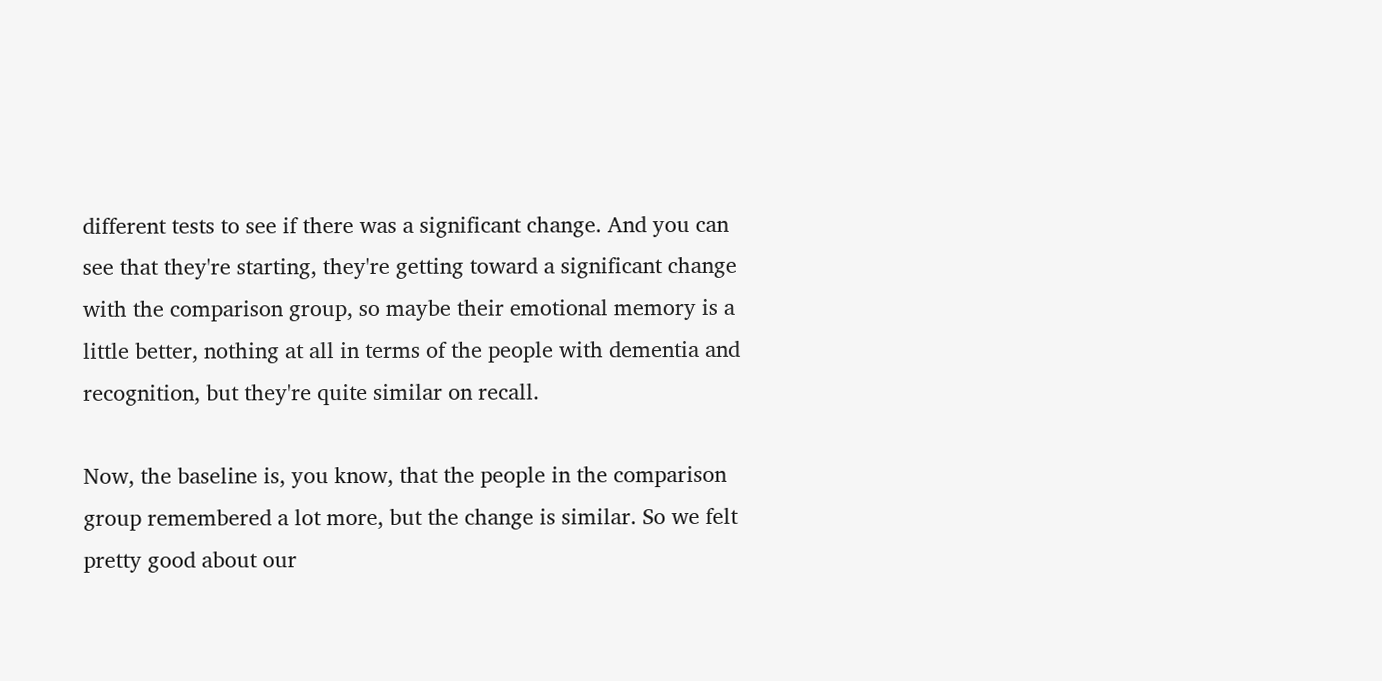different tests to see if there was a significant change. And you can see that they're starting, they're getting toward a significant change with the comparison group, so maybe their emotional memory is a little better, nothing at all in terms of the people with dementia and recognition, but they're quite similar on recall.

Now, the baseline is, you know, that the people in the comparison group remembered a lot more, but the change is similar. So we felt pretty good about our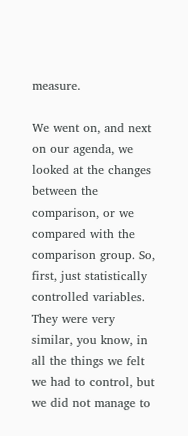measure.

We went on, and next on our agenda, we looked at the changes between the comparison, or we compared with the comparison group. So, first, just statistically controlled variables. They were very similar, you know, in all the things we felt we had to control, but we did not manage to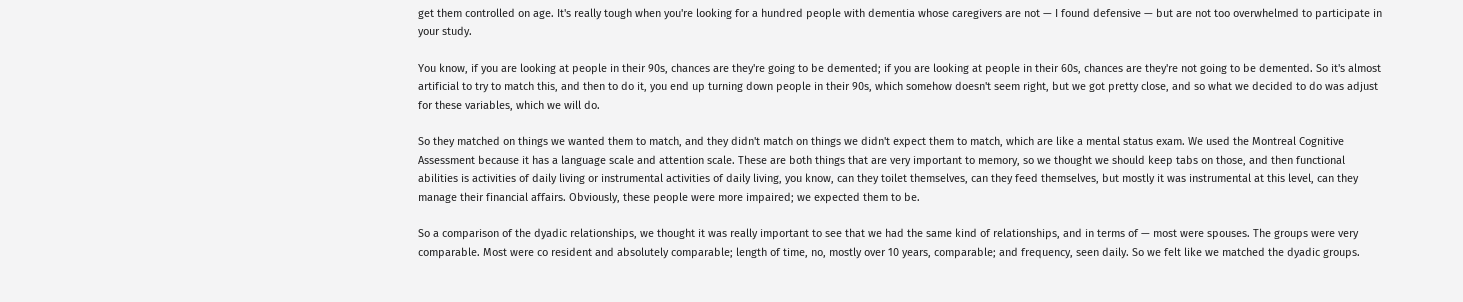get them controlled on age. It's really tough when you're looking for a hundred people with dementia whose caregivers are not — I found defensive — but are not too overwhelmed to participate in your study.

You know, if you are looking at people in their 90s, chances are they're going to be demented; if you are looking at people in their 60s, chances are they're not going to be demented. So it's almost artificial to try to match this, and then to do it, you end up turning down people in their 90s, which somehow doesn't seem right, but we got pretty close, and so what we decided to do was adjust for these variables, which we will do.

So they matched on things we wanted them to match, and they didn't match on things we didn't expect them to match, which are like a mental status exam. We used the Montreal Cognitive Assessment because it has a language scale and attention scale. These are both things that are very important to memory, so we thought we should keep tabs on those, and then functional abilities is activities of daily living or instrumental activities of daily living, you know, can they toilet themselves, can they feed themselves, but mostly it was instrumental at this level, can they manage their financial affairs. Obviously, these people were more impaired; we expected them to be.

So a comparison of the dyadic relationships, we thought it was really important to see that we had the same kind of relationships, and in terms of — most were spouses. The groups were very comparable. Most were co resident and absolutely comparable; length of time, no, mostly over 10 years, comparable; and frequency, seen daily. So we felt like we matched the dyadic groups.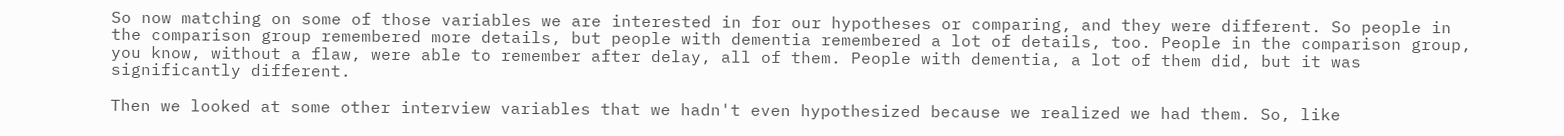So now matching on some of those variables we are interested in for our hypotheses or comparing, and they were different. So people in the comparison group remembered more details, but people with dementia remembered a lot of details, too. People in the comparison group, you know, without a flaw, were able to remember after delay, all of them. People with dementia, a lot of them did, but it was significantly different.

Then we looked at some other interview variables that we hadn't even hypothesized because we realized we had them. So, like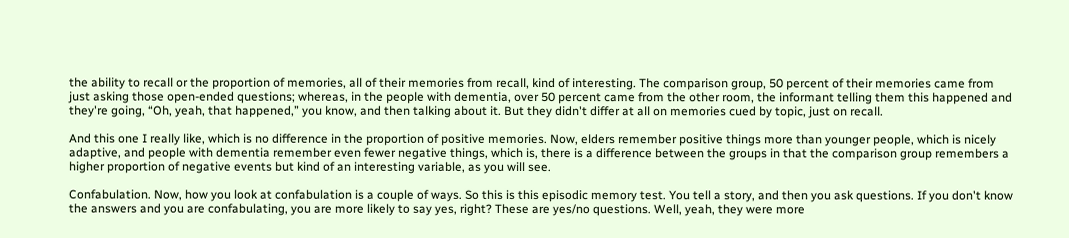the ability to recall or the proportion of memories, all of their memories from recall, kind of interesting. The comparison group, 50 percent of their memories came from just asking those open-ended questions; whereas, in the people with dementia, over 50 percent came from the other room, the informant telling them this happened and they're going, “Oh, yeah, that happened,” you know, and then talking about it. But they didn't differ at all on memories cued by topic, just on recall.

And this one I really like, which is no difference in the proportion of positive memories. Now, elders remember positive things more than younger people, which is nicely adaptive, and people with dementia remember even fewer negative things, which is, there is a difference between the groups in that the comparison group remembers a higher proportion of negative events but kind of an interesting variable, as you will see.

Confabulation. Now, how you look at confabulation is a couple of ways. So this is this episodic memory test. You tell a story, and then you ask questions. If you don't know the answers and you are confabulating, you are more likely to say yes, right? These are yes/no questions. Well, yeah, they were more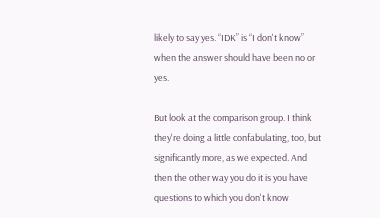likely to say yes. “IDK” is “I don't know” when the answer should have been no or yes.

But look at the comparison group. I think they're doing a little confabulating, too, but significantly more, as we expected. And then the other way you do it is you have questions to which you don't know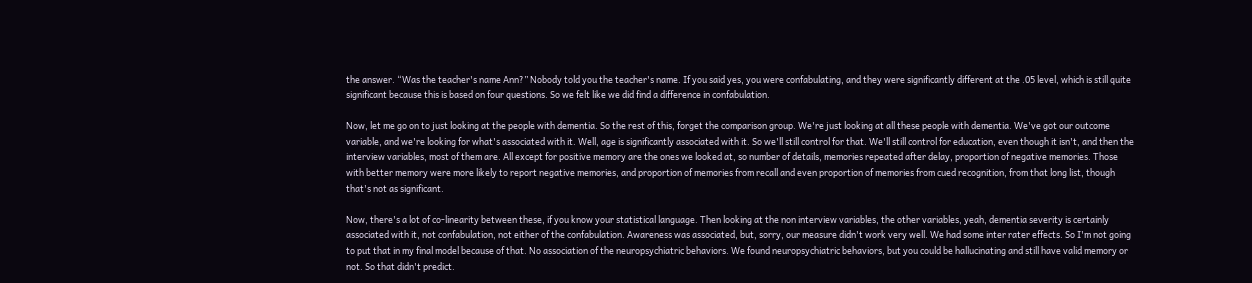the answer. “Was the teacher's name Ann?” Nobody told you the teacher's name. If you said yes, you were confabulating, and they were significantly different at the .05 level, which is still quite significant because this is based on four questions. So we felt like we did find a difference in confabulation.

Now, let me go on to just looking at the people with dementia. So the rest of this, forget the comparison group. We're just looking at all these people with dementia. We've got our outcome variable, and we're looking for what's associated with it. Well, age is significantly associated with it. So we'll still control for that. We'll still control for education, even though it isn't, and then the interview variables, most of them are. All except for positive memory are the ones we looked at, so number of details, memories repeated after delay, proportion of negative memories. Those with better memory were more likely to report negative memories, and proportion of memories from recall and even proportion of memories from cued recognition, from that long list, though that's not as significant.

Now, there's a lot of co-linearity between these, if you know your statistical language. Then looking at the non interview variables, the other variables, yeah, dementia severity is certainly associated with it, not confabulation, not either of the confabulation. Awareness was associated, but, sorry, our measure didn't work very well. We had some inter rater effects. So I'm not going to put that in my final model because of that. No association of the neuropsychiatric behaviors. We found neuropsychiatric behaviors, but you could be hallucinating and still have valid memory or not. So that didn't predict.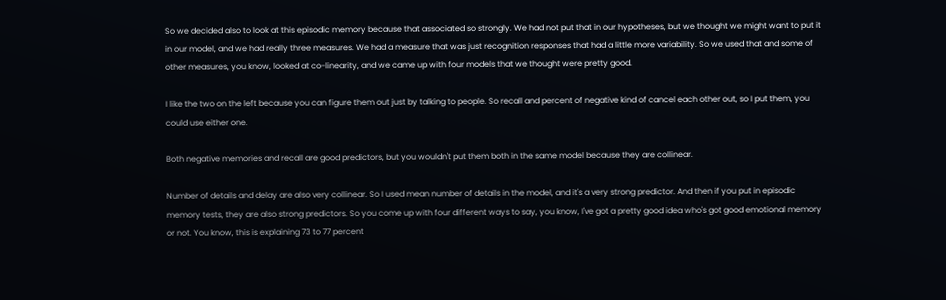So we decided also to look at this episodic memory because that associated so strongly. We had not put that in our hypotheses, but we thought we might want to put it in our model, and we had really three measures. We had a measure that was just recognition responses that had a little more variability. So we used that and some of other measures, you know, looked at co-linearity, and we came up with four models that we thought were pretty good.

I like the two on the left because you can figure them out just by talking to people. So recall and percent of negative kind of cancel each other out, so I put them, you could use either one.

Both negative memories and recall are good predictors, but you wouldn't put them both in the same model because they are collinear.

Number of details and delay are also very collinear. So I used mean number of details in the model, and it's a very strong predictor. And then if you put in episodic memory tests, they are also strong predictors. So you come up with four different ways to say, you know, I've got a pretty good idea who's got good emotional memory or not. You know, this is explaining 73 to 77 percent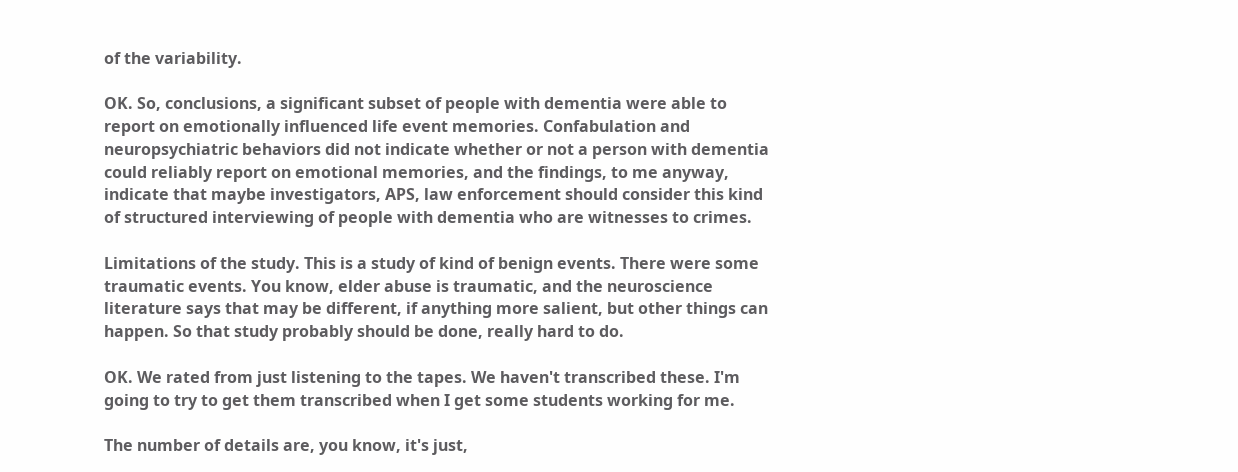of the variability.

OK. So, conclusions, a significant subset of people with dementia were able to report on emotionally influenced life event memories. Confabulation and neuropsychiatric behaviors did not indicate whether or not a person with dementia could reliably report on emotional memories, and the findings, to me anyway, indicate that maybe investigators, APS, law enforcement should consider this kind of structured interviewing of people with dementia who are witnesses to crimes.

Limitations of the study. This is a study of kind of benign events. There were some traumatic events. You know, elder abuse is traumatic, and the neuroscience literature says that may be different, if anything more salient, but other things can happen. So that study probably should be done, really hard to do.

OK. We rated from just listening to the tapes. We haven't transcribed these. I'm going to try to get them transcribed when I get some students working for me.

The number of details are, you know, it's just,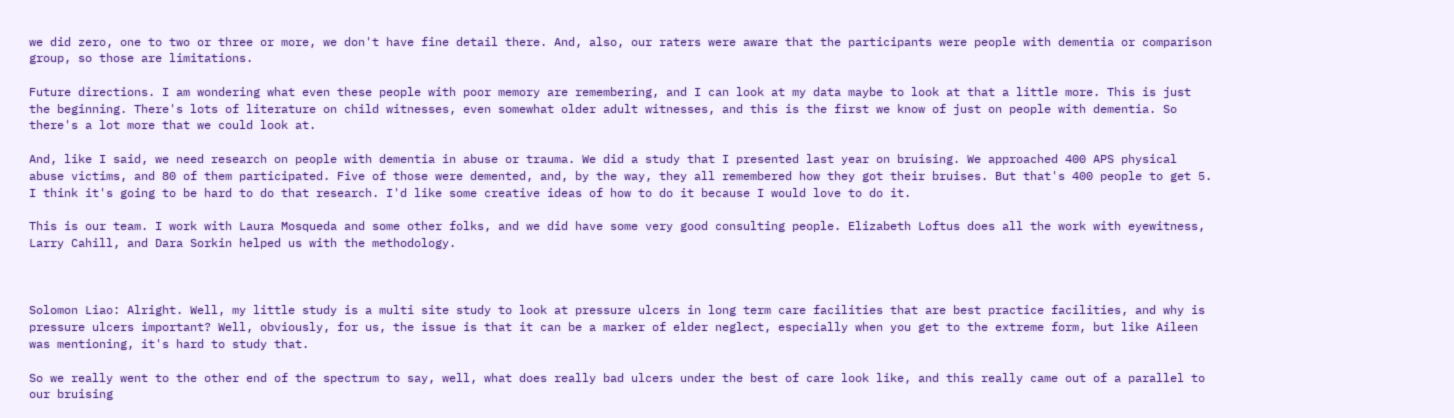we did zero, one to two or three or more, we don't have fine detail there. And, also, our raters were aware that the participants were people with dementia or comparison group, so those are limitations.

Future directions. I am wondering what even these people with poor memory are remembering, and I can look at my data maybe to look at that a little more. This is just the beginning. There's lots of literature on child witnesses, even somewhat older adult witnesses, and this is the first we know of just on people with dementia. So there's a lot more that we could look at.

And, like I said, we need research on people with dementia in abuse or trauma. We did a study that I presented last year on bruising. We approached 400 APS physical abuse victims, and 80 of them participated. Five of those were demented, and, by the way, they all remembered how they got their bruises. But that's 400 people to get 5. I think it's going to be hard to do that research. I'd like some creative ideas of how to do it because I would love to do it.

This is our team. I work with Laura Mosqueda and some other folks, and we did have some very good consulting people. Elizabeth Loftus does all the work with eyewitness, Larry Cahill, and Dara Sorkin helped us with the methodology.



Solomon Liao: Alright. Well, my little study is a multi site study to look at pressure ulcers in long term care facilities that are best practice facilities, and why is pressure ulcers important? Well, obviously, for us, the issue is that it can be a marker of elder neglect, especially when you get to the extreme form, but like Aileen was mentioning, it's hard to study that.

So we really went to the other end of the spectrum to say, well, what does really bad ulcers under the best of care look like, and this really came out of a parallel to our bruising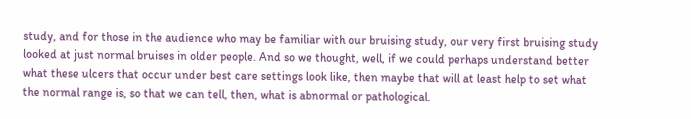study, and for those in the audience who may be familiar with our bruising study, our very first bruising study looked at just normal bruises in older people. And so we thought, well, if we could perhaps understand better what these ulcers that occur under best care settings look like, then maybe that will at least help to set what the normal range is, so that we can tell, then, what is abnormal or pathological.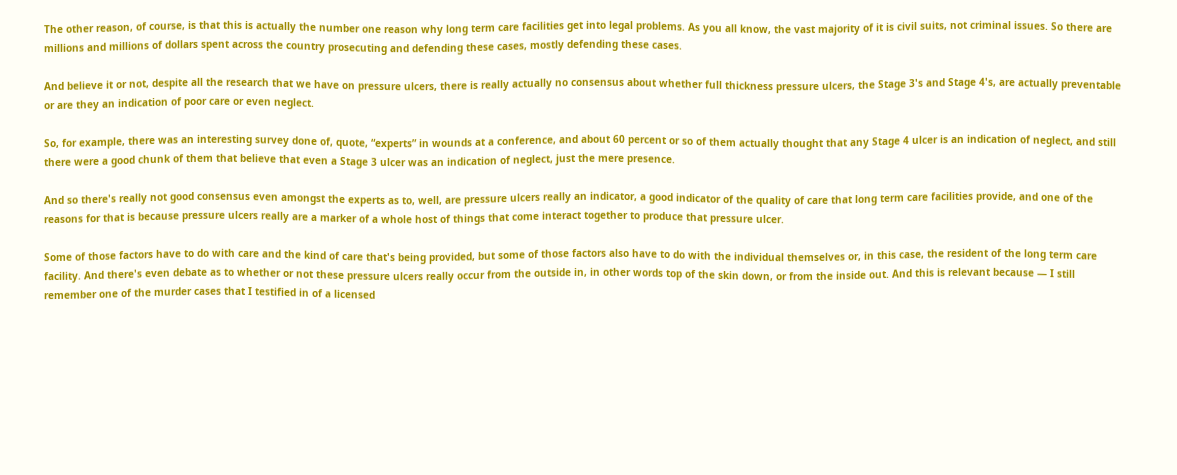The other reason, of course, is that this is actually the number one reason why long term care facilities get into legal problems. As you all know, the vast majority of it is civil suits, not criminal issues. So there are millions and millions of dollars spent across the country prosecuting and defending these cases, mostly defending these cases.

And believe it or not, despite all the research that we have on pressure ulcers, there is really actually no consensus about whether full thickness pressure ulcers, the Stage 3's and Stage 4's, are actually preventable or are they an indication of poor care or even neglect.

So, for example, there was an interesting survey done of, quote, “experts” in wounds at a conference, and about 60 percent or so of them actually thought that any Stage 4 ulcer is an indication of neglect, and still there were a good chunk of them that believe that even a Stage 3 ulcer was an indication of neglect, just the mere presence.

And so there's really not good consensus even amongst the experts as to, well, are pressure ulcers really an indicator, a good indicator of the quality of care that long term care facilities provide, and one of the reasons for that is because pressure ulcers really are a marker of a whole host of things that come interact together to produce that pressure ulcer.

Some of those factors have to do with care and the kind of care that's being provided, but some of those factors also have to do with the individual themselves or, in this case, the resident of the long term care facility. And there's even debate as to whether or not these pressure ulcers really occur from the outside in, in other words top of the skin down, or from the inside out. And this is relevant because — I still remember one of the murder cases that I testified in of a licensed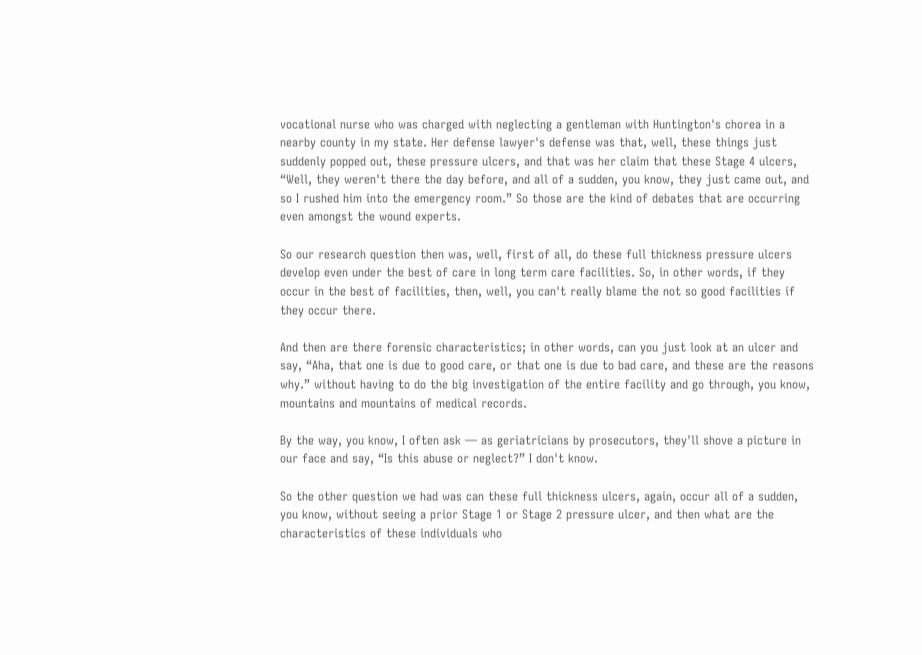vocational nurse who was charged with neglecting a gentleman with Huntington's chorea in a nearby county in my state. Her defense lawyer's defense was that, well, these things just suddenly popped out, these pressure ulcers, and that was her claim that these Stage 4 ulcers, “Well, they weren't there the day before, and all of a sudden, you know, they just came out, and so I rushed him into the emergency room.” So those are the kind of debates that are occurring even amongst the wound experts.

So our research question then was, well, first of all, do these full thickness pressure ulcers develop even under the best of care in long term care facilities. So, in other words, if they occur in the best of facilities, then, well, you can't really blame the not so good facilities if they occur there.

And then are there forensic characteristics; in other words, can you just look at an ulcer and say, “Aha, that one is due to good care, or that one is due to bad care, and these are the reasons why.” without having to do the big investigation of the entire facility and go through, you know, mountains and mountains of medical records.

By the way, you know, I often ask — as geriatricians by prosecutors, they'll shove a picture in our face and say, “Is this abuse or neglect?” I don't know.

So the other question we had was can these full thickness ulcers, again, occur all of a sudden, you know, without seeing a prior Stage 1 or Stage 2 pressure ulcer, and then what are the characteristics of these individuals who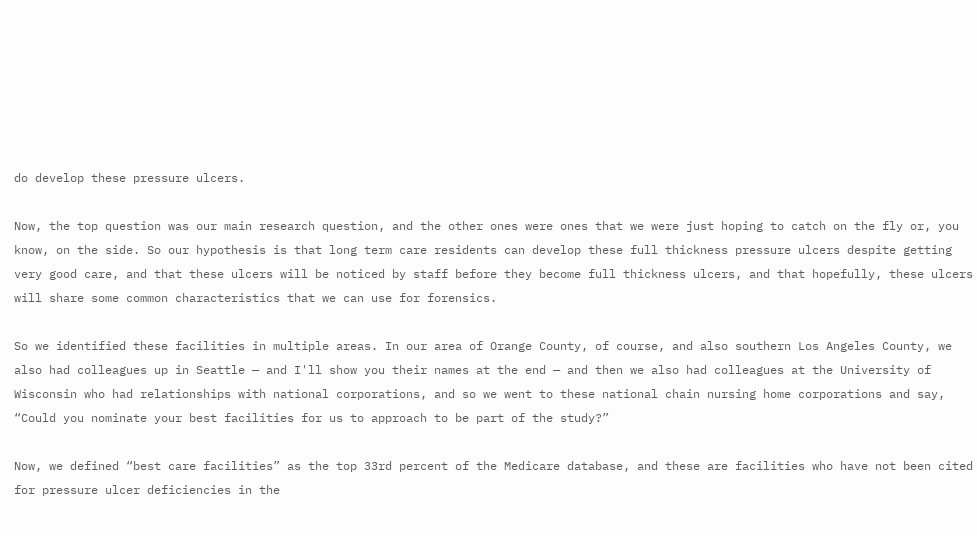do develop these pressure ulcers.

Now, the top question was our main research question, and the other ones were ones that we were just hoping to catch on the fly or, you know, on the side. So our hypothesis is that long term care residents can develop these full thickness pressure ulcers despite getting very good care, and that these ulcers will be noticed by staff before they become full thickness ulcers, and that hopefully, these ulcers will share some common characteristics that we can use for forensics.

So we identified these facilities in multiple areas. In our area of Orange County, of course, and also southern Los Angeles County, we also had colleagues up in Seattle — and I'll show you their names at the end — and then we also had colleagues at the University of Wisconsin who had relationships with national corporations, and so we went to these national chain nursing home corporations and say, “Could you nominate your best facilities for us to approach to be part of the study?”

Now, we defined “best care facilities” as the top 33rd percent of the Medicare database, and these are facilities who have not been cited for pressure ulcer deficiencies in the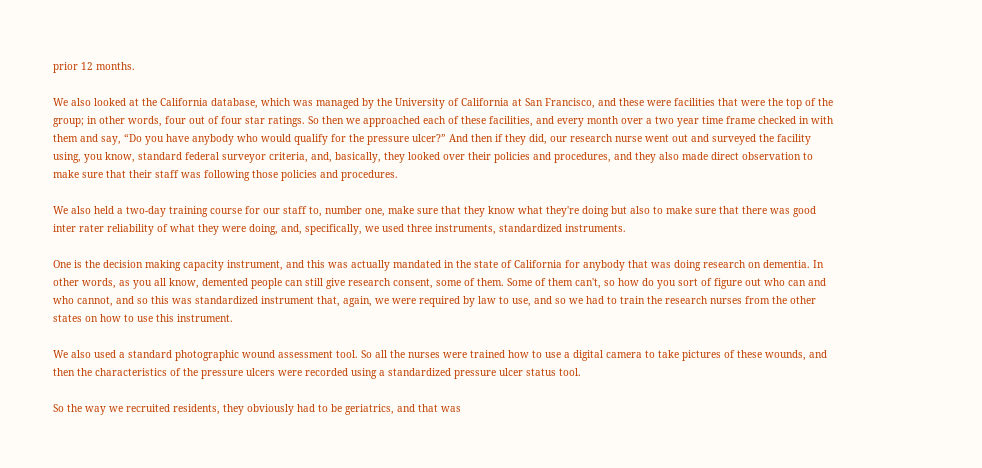prior 12 months.

We also looked at the California database, which was managed by the University of California at San Francisco, and these were facilities that were the top of the group; in other words, four out of four star ratings. So then we approached each of these facilities, and every month over a two year time frame checked in with them and say, “Do you have anybody who would qualify for the pressure ulcer?” And then if they did, our research nurse went out and surveyed the facility using, you know, standard federal surveyor criteria, and, basically, they looked over their policies and procedures, and they also made direct observation to make sure that their staff was following those policies and procedures.

We also held a two-day training course for our staff to, number one, make sure that they know what they're doing but also to make sure that there was good inter rater reliability of what they were doing, and, specifically, we used three instruments, standardized instruments.

One is the decision making capacity instrument, and this was actually mandated in the state of California for anybody that was doing research on dementia. In other words, as you all know, demented people can still give research consent, some of them. Some of them can't, so how do you sort of figure out who can and who cannot, and so this was standardized instrument that, again, we were required by law to use, and so we had to train the research nurses from the other states on how to use this instrument.

We also used a standard photographic wound assessment tool. So all the nurses were trained how to use a digital camera to take pictures of these wounds, and then the characteristics of the pressure ulcers were recorded using a standardized pressure ulcer status tool.

So the way we recruited residents, they obviously had to be geriatrics, and that was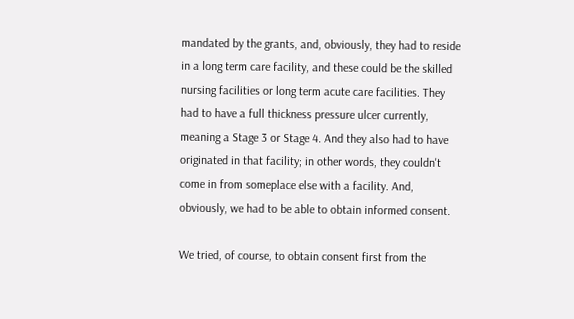mandated by the grants, and, obviously, they had to reside in a long term care facility, and these could be the skilled nursing facilities or long term acute care facilities. They had to have a full thickness pressure ulcer currently, meaning a Stage 3 or Stage 4. And they also had to have originated in that facility; in other words, they couldn't come in from someplace else with a facility. And, obviously, we had to be able to obtain informed consent.

We tried, of course, to obtain consent first from the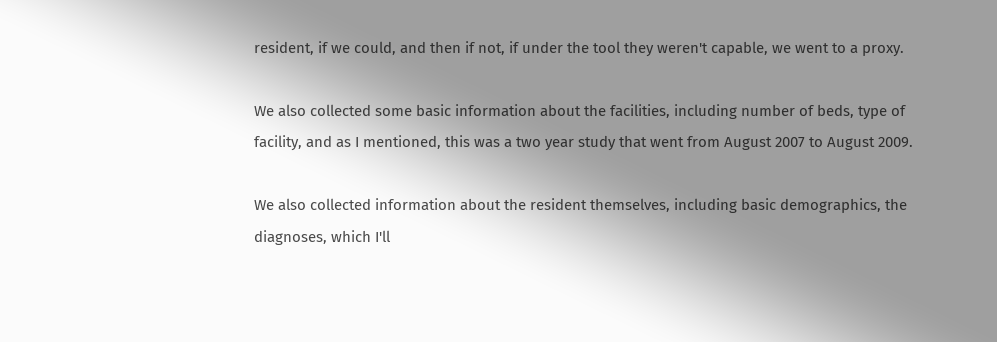resident, if we could, and then if not, if under the tool they weren't capable, we went to a proxy.

We also collected some basic information about the facilities, including number of beds, type of facility, and as I mentioned, this was a two year study that went from August 2007 to August 2009.

We also collected information about the resident themselves, including basic demographics, the diagnoses, which I'll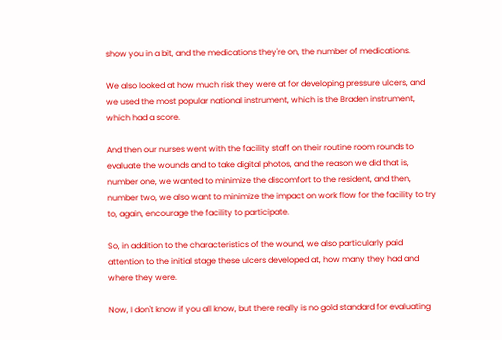show you in a bit, and the medications they're on, the number of medications.

We also looked at how much risk they were at for developing pressure ulcers, and we used the most popular national instrument, which is the Braden instrument, which had a score.

And then our nurses went with the facility staff on their routine room rounds to evaluate the wounds and to take digital photos, and the reason we did that is, number one, we wanted to minimize the discomfort to the resident, and then, number two, we also want to minimize the impact on work flow for the facility to try to, again, encourage the facility to participate.

So, in addition to the characteristics of the wound, we also particularly paid attention to the initial stage these ulcers developed at, how many they had and where they were.

Now, I don't know if you all know, but there really is no gold standard for evaluating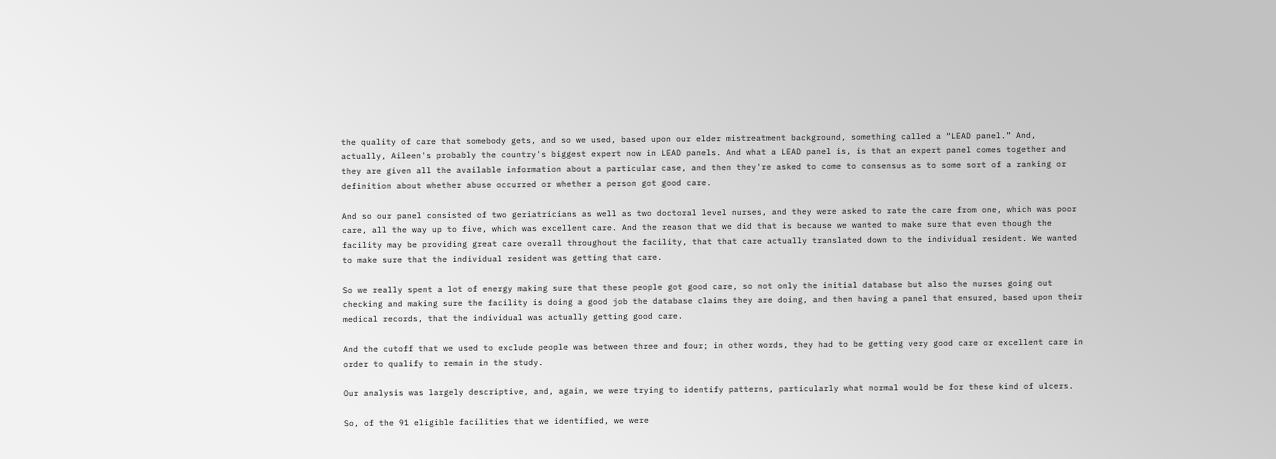the quality of care that somebody gets, and so we used, based upon our elder mistreatment background, something called a “LEAD panel.” And, actually, Aileen's probably the country's biggest expert now in LEAD panels. And what a LEAD panel is, is that an expert panel comes together and they are given all the available information about a particular case, and then they're asked to come to consensus as to some sort of a ranking or definition about whether abuse occurred or whether a person got good care.

And so our panel consisted of two geriatricians as well as two doctoral level nurses, and they were asked to rate the care from one, which was poor care, all the way up to five, which was excellent care. And the reason that we did that is because we wanted to make sure that even though the facility may be providing great care overall throughout the facility, that that care actually translated down to the individual resident. We wanted to make sure that the individual resident was getting that care.

So we really spent a lot of energy making sure that these people got good care, so not only the initial database but also the nurses going out checking and making sure the facility is doing a good job the database claims they are doing, and then having a panel that ensured, based upon their medical records, that the individual was actually getting good care.

And the cutoff that we used to exclude people was between three and four; in other words, they had to be getting very good care or excellent care in order to qualify to remain in the study.

Our analysis was largely descriptive, and, again, we were trying to identify patterns, particularly what normal would be for these kind of ulcers.

So, of the 91 eligible facilities that we identified, we were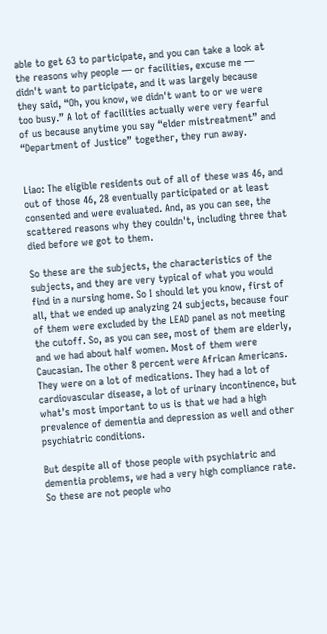able to get 63 to participate, and you can take a look at the reasons why people — or facilities, excuse me — didn't want to participate, and it was largely because they said, “Oh, you know, we didn't want to or we were too busy.” A lot of facilities actually were very fearful of us because anytime you say “elder mistreatment” and “Department of Justice” together, they run away.


Liao: The eligible residents out of all of these was 46, and out of those 46, 28 eventually participated or at least consented and were evaluated. And, as you can see, the scattered reasons why they couldn't, including three that died before we got to them.

So these are the subjects, the characteristics of the subjects, and they are very typical of what you would find in a nursing home. So I should let you know, first of all, that we ended up analyzing 24 subjects, because four of them were excluded by the LEAD panel as not meeting the cutoff. So, as you can see, most of them are elderly, and we had about half women. Most of them were Caucasian. The other 8 percent were African Americans. They were on a lot of medications. They had a lot of cardiovascular disease, a lot of urinary incontinence, but what's most important to us is that we had a high prevalence of dementia and depression as well and other psychiatric conditions.

But despite all of those people with psychiatric and dementia problems, we had a very high compliance rate. So these are not people who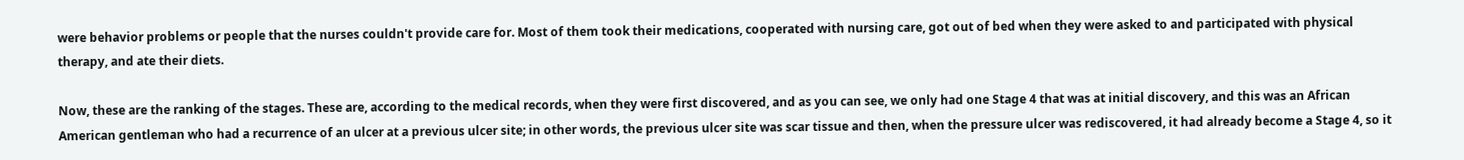were behavior problems or people that the nurses couldn't provide care for. Most of them took their medications, cooperated with nursing care, got out of bed when they were asked to and participated with physical therapy, and ate their diets.

Now, these are the ranking of the stages. These are, according to the medical records, when they were first discovered, and as you can see, we only had one Stage 4 that was at initial discovery, and this was an African American gentleman who had a recurrence of an ulcer at a previous ulcer site; in other words, the previous ulcer site was scar tissue and then, when the pressure ulcer was rediscovered, it had already become a Stage 4, so it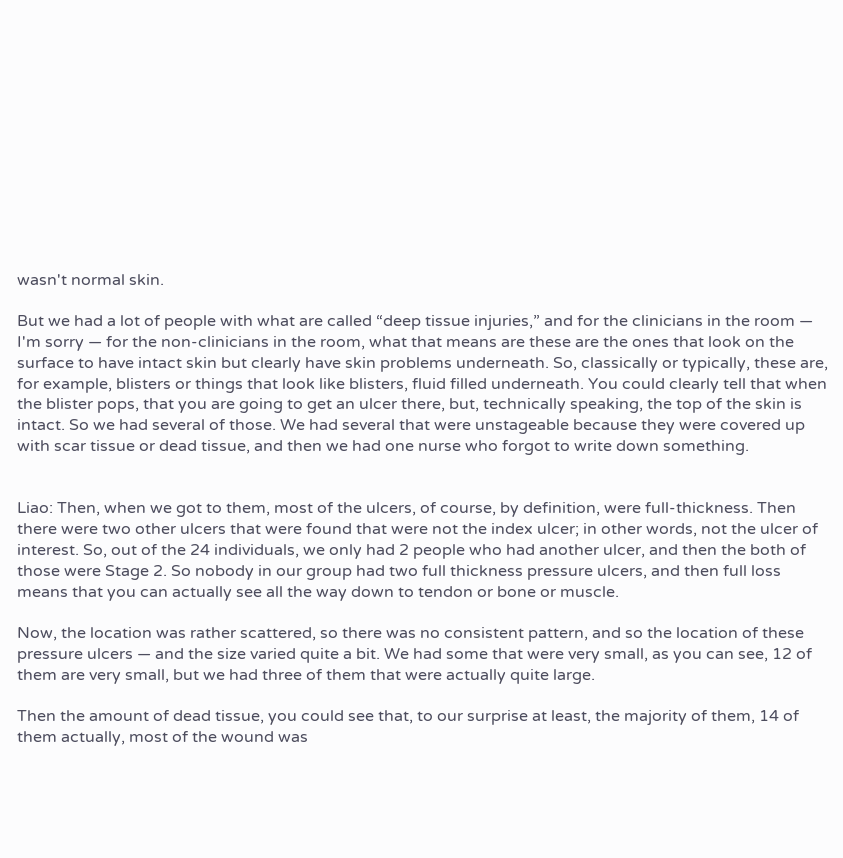wasn't normal skin.

But we had a lot of people with what are called “deep tissue injuries,” and for the clinicians in the room — I'm sorry — for the non-clinicians in the room, what that means are these are the ones that look on the surface to have intact skin but clearly have skin problems underneath. So, classically or typically, these are, for example, blisters or things that look like blisters, fluid filled underneath. You could clearly tell that when the blister pops, that you are going to get an ulcer there, but, technically speaking, the top of the skin is intact. So we had several of those. We had several that were unstageable because they were covered up with scar tissue or dead tissue, and then we had one nurse who forgot to write down something.


Liao: Then, when we got to them, most of the ulcers, of course, by definition, were full-thickness. Then there were two other ulcers that were found that were not the index ulcer; in other words, not the ulcer of interest. So, out of the 24 individuals, we only had 2 people who had another ulcer, and then the both of those were Stage 2. So nobody in our group had two full thickness pressure ulcers, and then full loss means that you can actually see all the way down to tendon or bone or muscle.

Now, the location was rather scattered, so there was no consistent pattern, and so the location of these pressure ulcers — and the size varied quite a bit. We had some that were very small, as you can see, 12 of them are very small, but we had three of them that were actually quite large.

Then the amount of dead tissue, you could see that, to our surprise at least, the majority of them, 14 of them actually, most of the wound was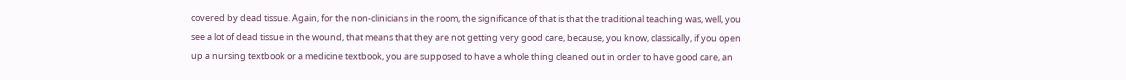covered by dead tissue. Again, for the non-clinicians in the room, the significance of that is that the traditional teaching was, well, you see a lot of dead tissue in the wound, that means that they are not getting very good care, because, you know, classically, if you open up a nursing textbook or a medicine textbook, you are supposed to have a whole thing cleaned out in order to have good care, an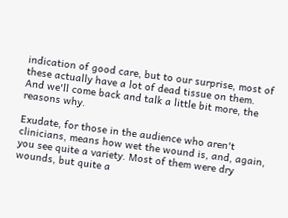indication of good care, but to our surprise, most of these actually have a lot of dead tissue on them. And we'll come back and talk a little bit more, the reasons why.

Exudate, for those in the audience who aren't clinicians, means how wet the wound is, and, again, you see quite a variety. Most of them were dry wounds, but quite a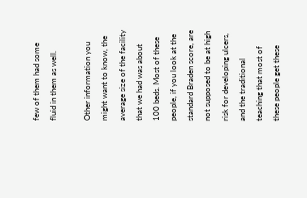few of them had some fluid in them as well.

Other information you might want to know, the average size of the facility that we had was about 100 beds. Most of these people, if you look at the standard Braden score, are not supposed to be at high risk for developing ulcers, and the traditional teaching that most of these people get these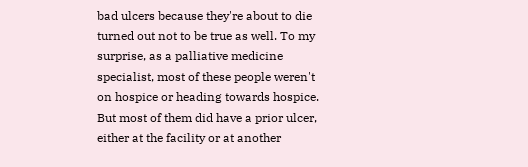bad ulcers because they're about to die turned out not to be true as well. To my surprise, as a palliative medicine specialist, most of these people weren't on hospice or heading towards hospice. But most of them did have a prior ulcer, either at the facility or at another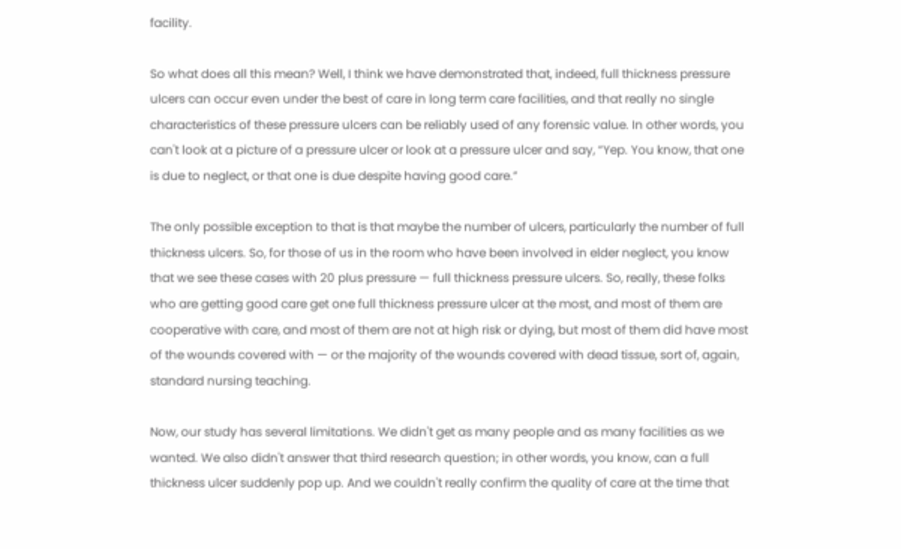facility.

So what does all this mean? Well, I think we have demonstrated that, indeed, full thickness pressure ulcers can occur even under the best of care in long term care facilities, and that really no single characteristics of these pressure ulcers can be reliably used of any forensic value. In other words, you can't look at a picture of a pressure ulcer or look at a pressure ulcer and say, “Yep. You know, that one is due to neglect, or that one is due despite having good care.”

The only possible exception to that is that maybe the number of ulcers, particularly the number of full thickness ulcers. So, for those of us in the room who have been involved in elder neglect, you know that we see these cases with 20 plus pressure — full thickness pressure ulcers. So, really, these folks who are getting good care get one full thickness pressure ulcer at the most, and most of them are cooperative with care, and most of them are not at high risk or dying, but most of them did have most of the wounds covered with — or the majority of the wounds covered with dead tissue, sort of, again, standard nursing teaching.

Now, our study has several limitations. We didn't get as many people and as many facilities as we wanted. We also didn't answer that third research question; in other words, you know, can a full thickness ulcer suddenly pop up. And we couldn't really confirm the quality of care at the time that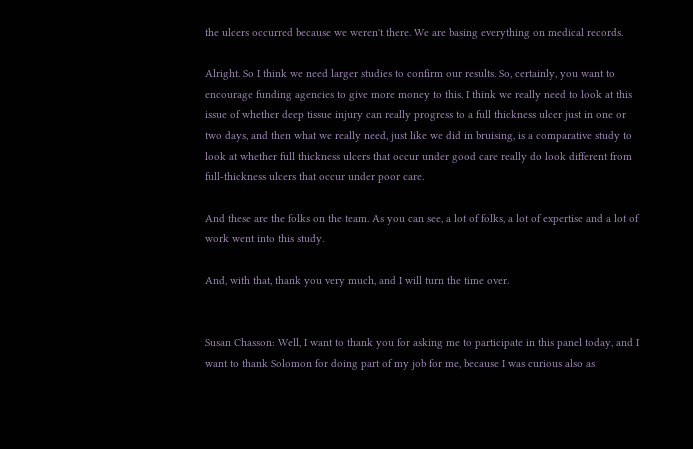the ulcers occurred because we weren't there. We are basing everything on medical records.

Alright. So I think we need larger studies to confirm our results. So, certainly, you want to encourage funding agencies to give more money to this. I think we really need to look at this issue of whether deep tissue injury can really progress to a full thickness ulcer just in one or two days, and then what we really need, just like we did in bruising, is a comparative study to look at whether full thickness ulcers that occur under good care really do look different from full-thickness ulcers that occur under poor care.

And these are the folks on the team. As you can see, a lot of folks, a lot of expertise and a lot of work went into this study.

And, with that, thank you very much, and I will turn the time over.


Susan Chasson: Well, I want to thank you for asking me to participate in this panel today, and I want to thank Solomon for doing part of my job for me, because I was curious also as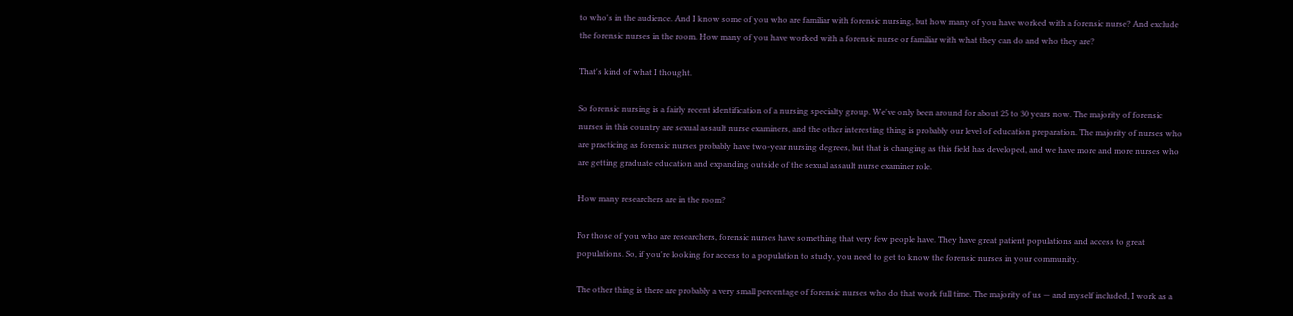to who's in the audience. And I know some of you who are familiar with forensic nursing, but how many of you have worked with a forensic nurse? And exclude the forensic nurses in the room. How many of you have worked with a forensic nurse or familiar with what they can do and who they are?

That's kind of what I thought.

So forensic nursing is a fairly recent identification of a nursing specialty group. We've only been around for about 25 to 30 years now. The majority of forensic nurses in this country are sexual assault nurse examiners, and the other interesting thing is probably our level of education preparation. The majority of nurses who are practicing as forensic nurses probably have two-year nursing degrees, but that is changing as this field has developed, and we have more and more nurses who are getting graduate education and expanding outside of the sexual assault nurse examiner role.

How many researchers are in the room?

For those of you who are researchers, forensic nurses have something that very few people have. They have great patient populations and access to great populations. So, if you're looking for access to a population to study, you need to get to know the forensic nurses in your community.

The other thing is there are probably a very small percentage of forensic nurses who do that work full time. The majority of us — and myself included, I work as a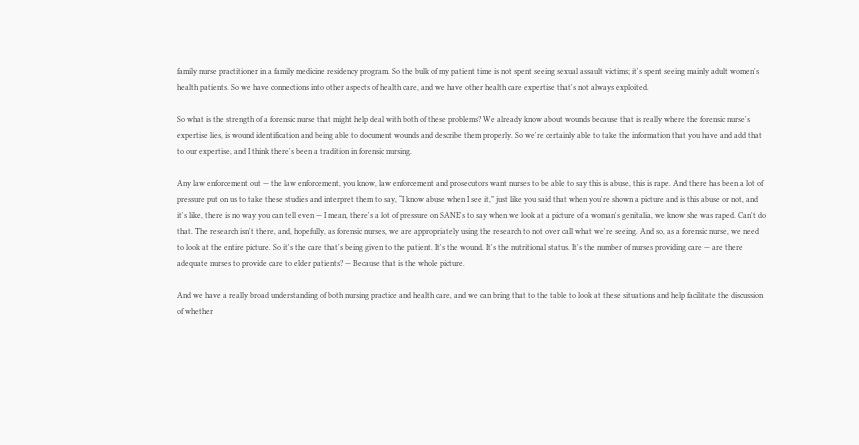family nurse practitioner in a family medicine residency program. So the bulk of my patient time is not spent seeing sexual assault victims; it's spent seeing mainly adult women's health patients. So we have connections into other aspects of health care, and we have other health care expertise that's not always exploited.

So what is the strength of a forensic nurse that might help deal with both of these problems? We already know about wounds because that is really where the forensic nurse's expertise lies, is wound identification and being able to document wounds and describe them properly. So we're certainly able to take the information that you have and add that to our expertise, and I think there's been a tradition in forensic nursing.

Any law enforcement out — the law enforcement, you know, law enforcement and prosecutors want nurses to be able to say this is abuse, this is rape. And there has been a lot of pressure put on us to take these studies and interpret them to say, “I know abuse when I see it,” just like you said that when you're shown a picture and is this abuse or not, and it's like, there is no way you can tell even — I mean, there's a lot of pressure on SANE's to say when we look at a picture of a woman's genitalia, we know she was raped. Can't do that. The research isn't there, and, hopefully, as forensic nurses, we are appropriately using the research to not over call what we're seeing. And so, as a forensic nurse, we need to look at the entire picture. So it's the care that's being given to the patient. It's the wound. It's the nutritional status. It's the number of nurses providing care — are there adequate nurses to provide care to elder patients? — Because that is the whole picture.

And we have a really broad understanding of both nursing practice and health care, and we can bring that to the table to look at these situations and help facilitate the discussion of whether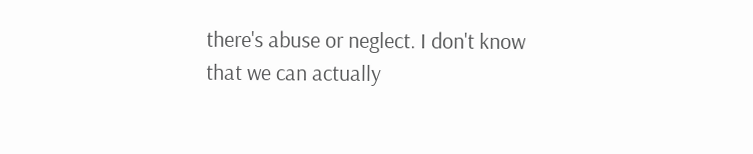there's abuse or neglect. I don't know that we can actually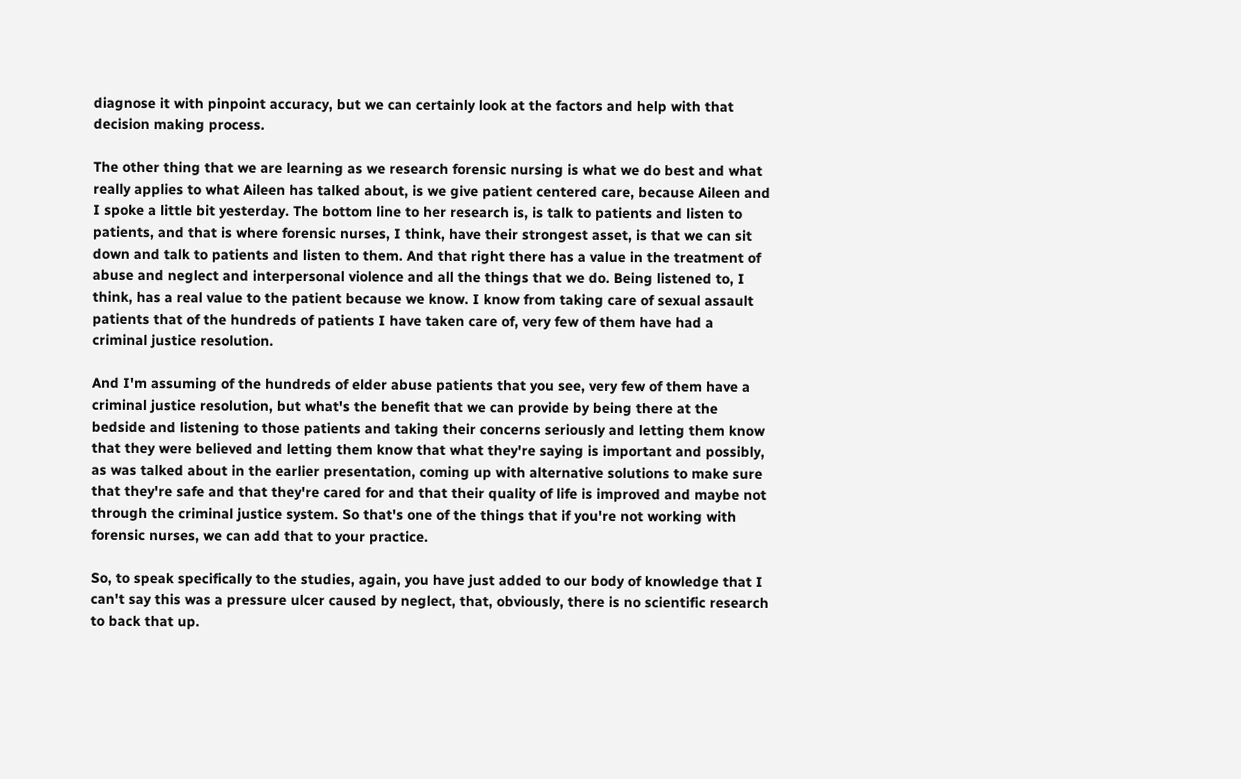diagnose it with pinpoint accuracy, but we can certainly look at the factors and help with that decision making process.

The other thing that we are learning as we research forensic nursing is what we do best and what really applies to what Aileen has talked about, is we give patient centered care, because Aileen and I spoke a little bit yesterday. The bottom line to her research is, is talk to patients and listen to patients, and that is where forensic nurses, I think, have their strongest asset, is that we can sit down and talk to patients and listen to them. And that right there has a value in the treatment of abuse and neglect and interpersonal violence and all the things that we do. Being listened to, I think, has a real value to the patient because we know. I know from taking care of sexual assault patients that of the hundreds of patients I have taken care of, very few of them have had a criminal justice resolution.

And I'm assuming of the hundreds of elder abuse patients that you see, very few of them have a criminal justice resolution, but what's the benefit that we can provide by being there at the bedside and listening to those patients and taking their concerns seriously and letting them know that they were believed and letting them know that what they're saying is important and possibly, as was talked about in the earlier presentation, coming up with alternative solutions to make sure that they're safe and that they're cared for and that their quality of life is improved and maybe not through the criminal justice system. So that's one of the things that if you're not working with forensic nurses, we can add that to your practice.

So, to speak specifically to the studies, again, you have just added to our body of knowledge that I can't say this was a pressure ulcer caused by neglect, that, obviously, there is no scientific research to back that up.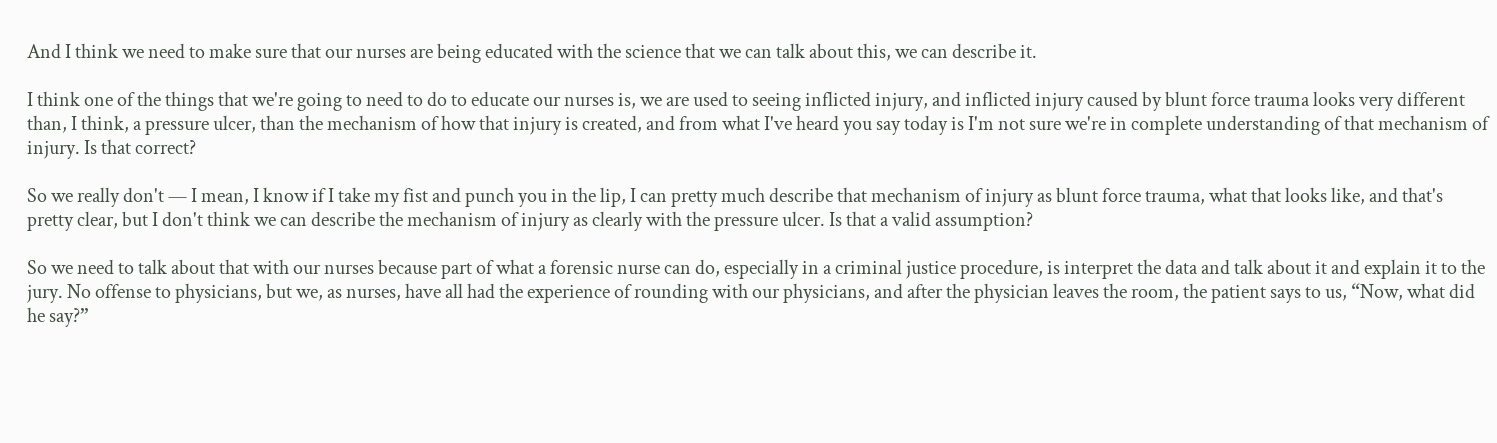And I think we need to make sure that our nurses are being educated with the science that we can talk about this, we can describe it.

I think one of the things that we're going to need to do to educate our nurses is, we are used to seeing inflicted injury, and inflicted injury caused by blunt force trauma looks very different than, I think, a pressure ulcer, than the mechanism of how that injury is created, and from what I've heard you say today is I'm not sure we're in complete understanding of that mechanism of injury. Is that correct?

So we really don't — I mean, I know if I take my fist and punch you in the lip, I can pretty much describe that mechanism of injury as blunt force trauma, what that looks like, and that's pretty clear, but I don't think we can describe the mechanism of injury as clearly with the pressure ulcer. Is that a valid assumption?

So we need to talk about that with our nurses because part of what a forensic nurse can do, especially in a criminal justice procedure, is interpret the data and talk about it and explain it to the jury. No offense to physicians, but we, as nurses, have all had the experience of rounding with our physicians, and after the physician leaves the room, the patient says to us, “Now, what did he say?”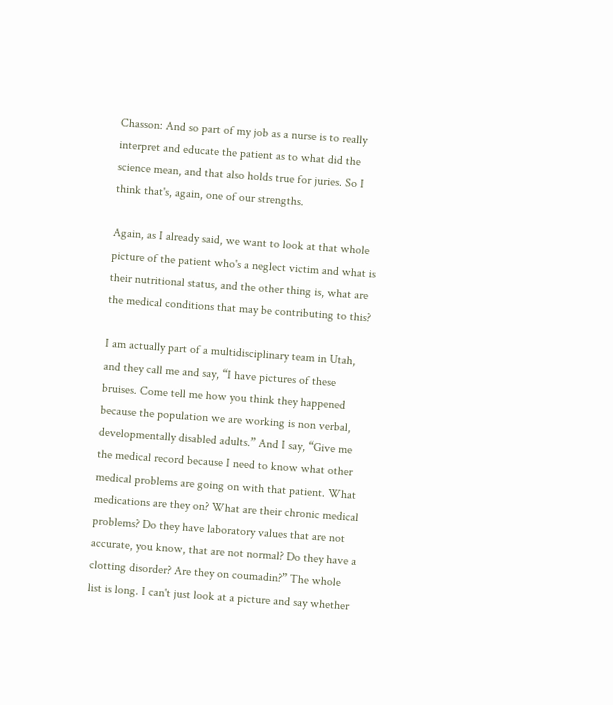Chasson: And so part of my job as a nurse is to really interpret and educate the patient as to what did the science mean, and that also holds true for juries. So I think that's, again, one of our strengths.

Again, as I already said, we want to look at that whole picture of the patient who's a neglect victim and what is their nutritional status, and the other thing is, what are the medical conditions that may be contributing to this?

I am actually part of a multidisciplinary team in Utah, and they call me and say, “I have pictures of these bruises. Come tell me how you think they happened because the population we are working is non verbal, developmentally disabled adults.” And I say, “Give me the medical record because I need to know what other medical problems are going on with that patient. What medications are they on? What are their chronic medical problems? Do they have laboratory values that are not accurate, you know, that are not normal? Do they have a clotting disorder? Are they on coumadin?” The whole list is long. I can't just look at a picture and say whether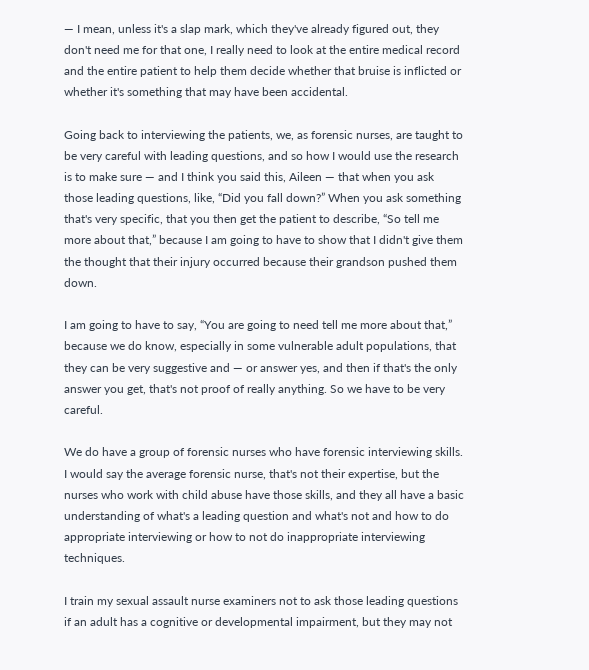— I mean, unless it's a slap mark, which they've already figured out, they don't need me for that one, I really need to look at the entire medical record and the entire patient to help them decide whether that bruise is inflicted or whether it's something that may have been accidental.

Going back to interviewing the patients, we, as forensic nurses, are taught to be very careful with leading questions, and so how I would use the research is to make sure — and I think you said this, Aileen — that when you ask those leading questions, like, “Did you fall down?” When you ask something that's very specific, that you then get the patient to describe, “So tell me more about that,” because I am going to have to show that I didn't give them the thought that their injury occurred because their grandson pushed them down.

I am going to have to say, “You are going to need tell me more about that,” because we do know, especially in some vulnerable adult populations, that they can be very suggestive and — or answer yes, and then if that's the only answer you get, that's not proof of really anything. So we have to be very careful.

We do have a group of forensic nurses who have forensic interviewing skills. I would say the average forensic nurse, that's not their expertise, but the nurses who work with child abuse have those skills, and they all have a basic understanding of what's a leading question and what's not and how to do appropriate interviewing or how to not do inappropriate interviewing techniques.

I train my sexual assault nurse examiners not to ask those leading questions if an adult has a cognitive or developmental impairment, but they may not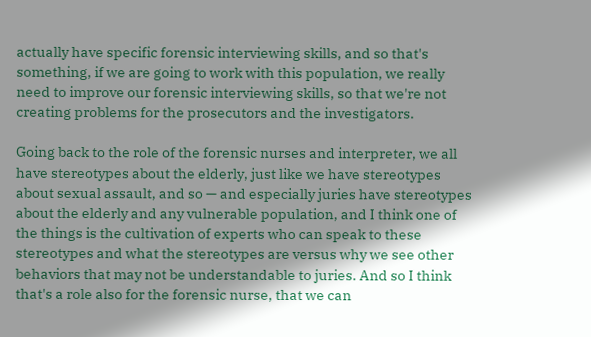actually have specific forensic interviewing skills, and so that's something, if we are going to work with this population, we really need to improve our forensic interviewing skills, so that we're not creating problems for the prosecutors and the investigators.

Going back to the role of the forensic nurses and interpreter, we all have stereotypes about the elderly, just like we have stereotypes about sexual assault, and so — and especially juries have stereotypes about the elderly and any vulnerable population, and I think one of the things is the cultivation of experts who can speak to these stereotypes and what the stereotypes are versus why we see other behaviors that may not be understandable to juries. And so I think that's a role also for the forensic nurse, that we can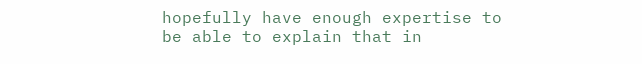hopefully have enough expertise to be able to explain that in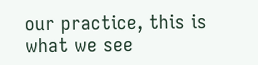our practice, this is what we see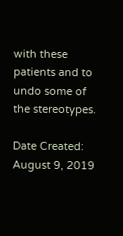with these patients and to undo some of the stereotypes.

Date Created: August 9, 2019